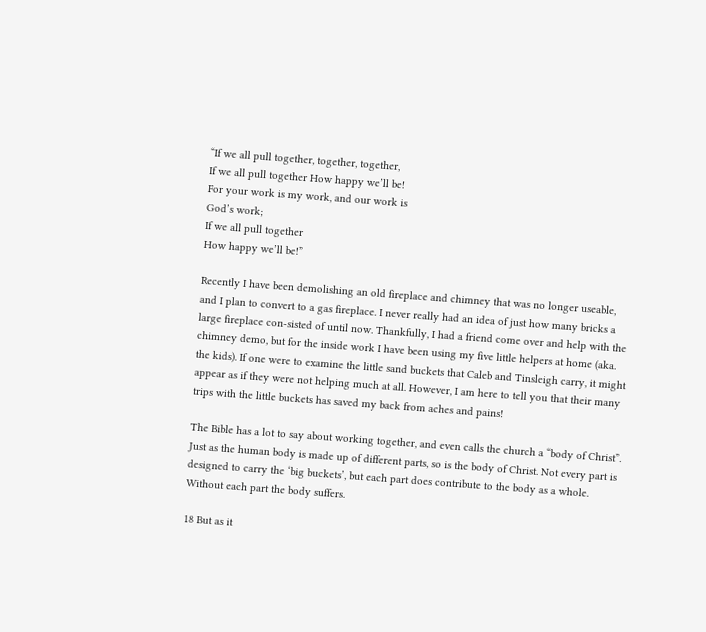“If we all pull together, together, together,
If we all pull together How happy we’ll be!
For your work is my work, and our work is
God’s work;
If we all pull together
How happy we’ll be!”

Recently I have been demolishing an old fireplace and chimney that was no longer useable, and I plan to convert to a gas fireplace. I never really had an idea of just how many bricks a large fireplace con-sisted of until now. Thankfully, I had a friend come over and help with the chimney demo, but for the inside work I have been using my five little helpers at home (aka. the kids). If one were to examine the little sand buckets that Caleb and Tinsleigh carry, it might appear as if they were not helping much at all. However, I am here to tell you that their many trips with the little buckets has saved my back from aches and pains!

The Bible has a lot to say about working together, and even calls the church a “body of Christ”. Just as the human body is made up of different parts, so is the body of Christ. Not every part is designed to carry the ‘big buckets’, but each part does contribute to the body as a whole. Without each part the body suffers.

18 But as it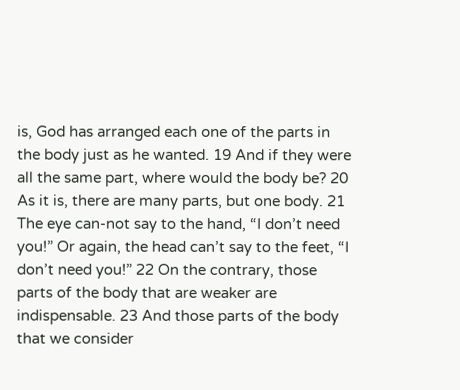is, God has arranged each one of the parts in the body just as he wanted. 19 And if they were all the same part, where would the body be? 20 As it is, there are many parts, but one body. 21 The eye can-not say to the hand, “I don’t need you!” Or again, the head can’t say to the feet, “I don’t need you!” 22 On the contrary, those parts of the body that are weaker are indispensable. 23 And those parts of the body that we consider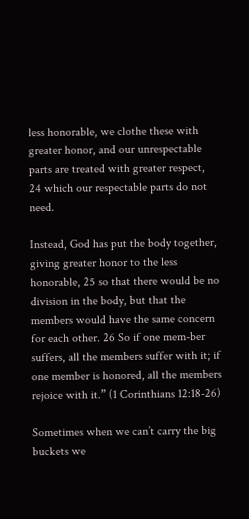less honorable, we clothe these with greater honor, and our unrespectable parts are treated with greater respect, 24 which our respectable parts do not need.

Instead, God has put the body together, giving greater honor to the less honorable, 25 so that there would be no division in the body, but that the members would have the same concern for each other. 26 So if one mem-ber suffers, all the members suffer with it; if one member is honored, all the members rejoice with it.” (1 Corinthians 12:18-26)

Sometimes when we can’t carry the big buckets we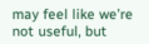may feel like we’re not useful, but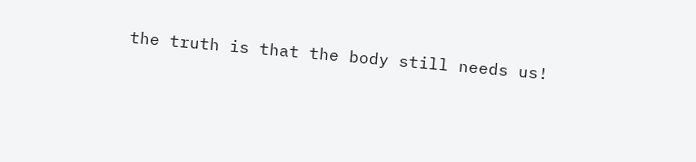the truth is that the body still needs us!